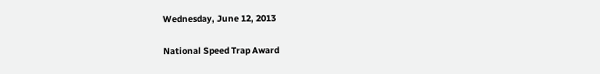Wednesday, June 12, 2013

National Speed Trap Award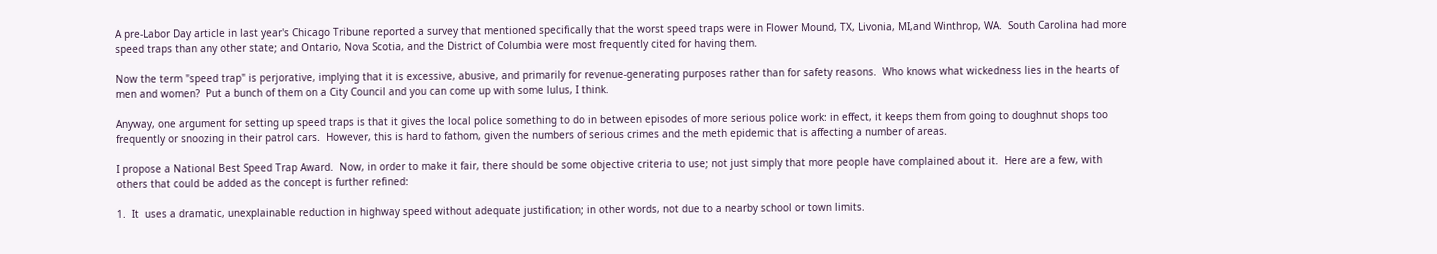A pre-Labor Day article in last year's Chicago Tribune reported a survey that mentioned specifically that the worst speed traps were in Flower Mound, TX, Livonia, MI,and Winthrop, WA.  South Carolina had more speed traps than any other state; and Ontario, Nova Scotia, and the District of Columbia were most frequently cited for having them.

Now the term "speed trap" is perjorative, implying that it is excessive, abusive, and primarily for revenue-generating purposes rather than for safety reasons.  Who knows what wickedness lies in the hearts of men and women?  Put a bunch of them on a City Council and you can come up with some lulus, I think.

Anyway, one argument for setting up speed traps is that it gives the local police something to do in between episodes of more serious police work: in effect, it keeps them from going to doughnut shops too frequently or snoozing in their patrol cars.  However, this is hard to fathom, given the numbers of serious crimes and the meth epidemic that is affecting a number of areas.

I propose a National Best Speed Trap Award.  Now, in order to make it fair, there should be some objective criteria to use; not just simply that more people have complained about it.  Here are a few, with others that could be added as the concept is further refined:

1.  It  uses a dramatic, unexplainable reduction in highway speed without adequate justification; in other words, not due to a nearby school or town limits.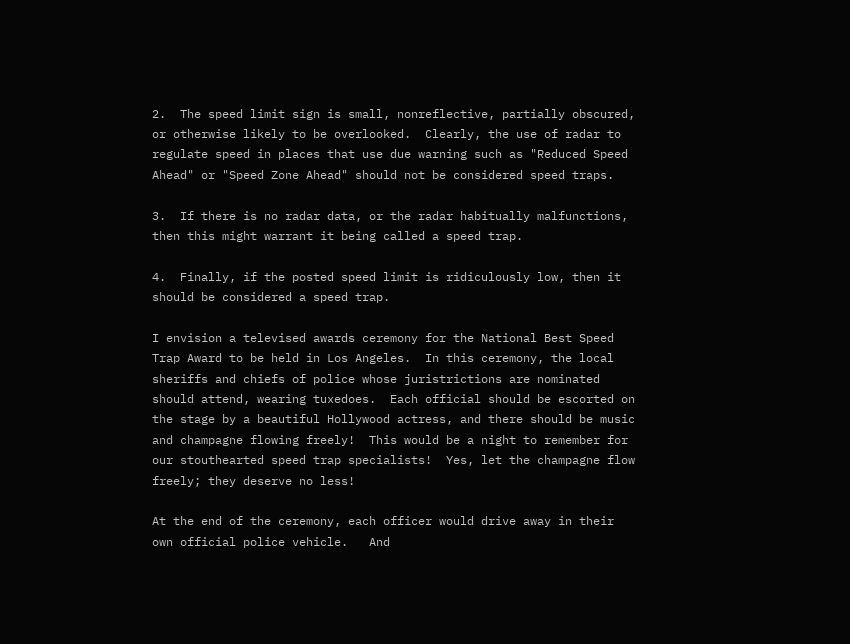2.  The speed limit sign is small, nonreflective, partially obscured, or otherwise likely to be overlooked.  Clearly, the use of radar to regulate speed in places that use due warning such as "Reduced Speed Ahead" or "Speed Zone Ahead" should not be considered speed traps.

3.  If there is no radar data, or the radar habitually malfunctions, then this might warrant it being called a speed trap.

4.  Finally, if the posted speed limit is ridiculously low, then it should be considered a speed trap.

I envision a televised awards ceremony for the National Best Speed Trap Award to be held in Los Angeles.  In this ceremony, the local sheriffs and chiefs of police whose juristrictions are nominated should attend, wearing tuxedoes.  Each official should be escorted on the stage by a beautiful Hollywood actress, and there should be music and champagne flowing freely!  This would be a night to remember for our stouthearted speed trap specialists!  Yes, let the champagne flow freely; they deserve no less!

At the end of the ceremony, each officer would drive away in their own official police vehicle.   And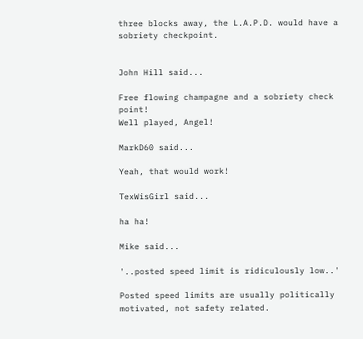three blocks away, the L.A.P.D. would have a sobriety checkpoint.


John Hill said...

Free flowing champagne and a sobriety check point!
Well played, Angel!

MarkD60 said...

Yeah, that would work!

TexWisGirl said...

ha ha!

Mike said...

'..posted speed limit is ridiculously low..'

Posted speed limits are usually politically motivated, not safety related.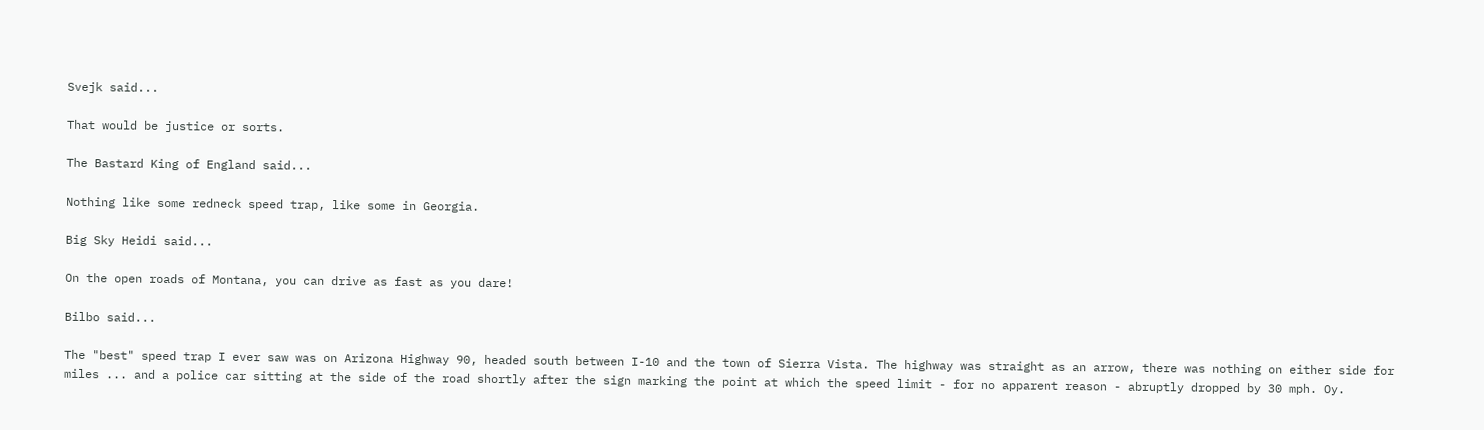Svejk said...

That would be justice or sorts.

The Bastard King of England said...

Nothing like some redneck speed trap, like some in Georgia.

Big Sky Heidi said...

On the open roads of Montana, you can drive as fast as you dare!

Bilbo said...

The "best" speed trap I ever saw was on Arizona Highway 90, headed south between I-10 and the town of Sierra Vista. The highway was straight as an arrow, there was nothing on either side for miles ... and a police car sitting at the side of the road shortly after the sign marking the point at which the speed limit - for no apparent reason - abruptly dropped by 30 mph. Oy.